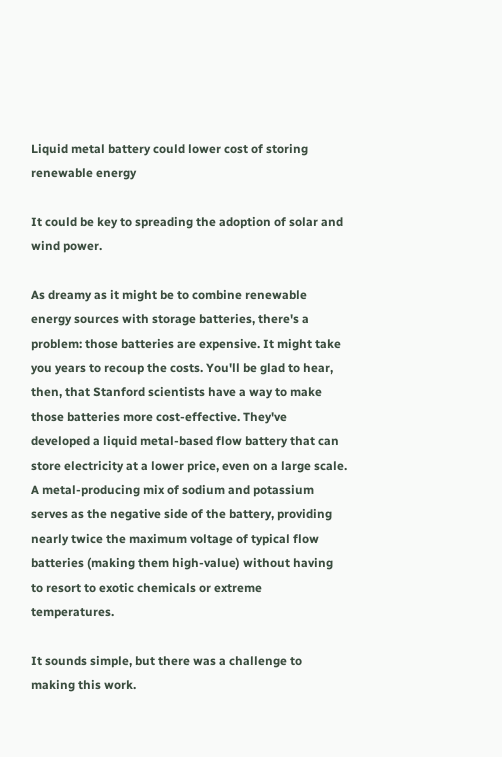Liquid metal battery could lower cost of storing renewable energy

It could be key to spreading the adoption of solar and wind power.

As dreamy as it might be to combine renewable energy sources with storage batteries, there's a problem: those batteries are expensive. It might take you years to recoup the costs. You'll be glad to hear, then, that Stanford scientists have a way to make those batteries more cost-effective. They've developed a liquid metal-based flow battery that can store electricity at a lower price, even on a large scale. A metal-producing mix of sodium and potassium serves as the negative side of the battery, providing nearly twice the maximum voltage of typical flow batteries (making them high-value) without having to resort to exotic chemicals or extreme temperatures.

It sounds simple, but there was a challenge to making this work.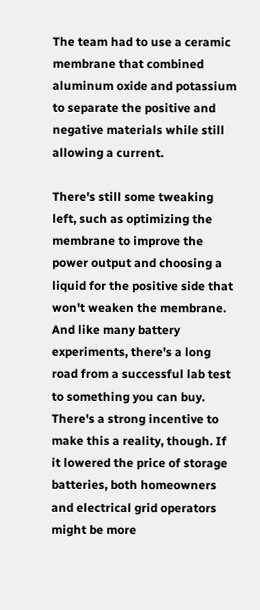The team had to use a ceramic membrane that combined aluminum oxide and potassium to separate the positive and negative materials while still allowing a current.

There's still some tweaking left, such as optimizing the membrane to improve the power output and choosing a liquid for the positive side that won't weaken the membrane. And like many battery experiments, there's a long road from a successful lab test to something you can buy. There's a strong incentive to make this a reality, though. If it lowered the price of storage batteries, both homeowners and electrical grid operators might be more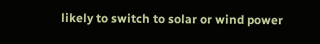likely to switch to solar or wind power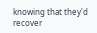knowing that they'd recover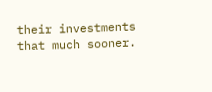their investments that much sooner.